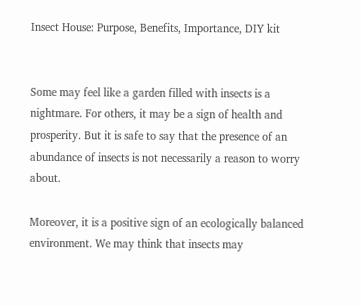Insect House: Purpose, Benefits, Importance, DIY kit


Some may feel like a garden filled with insects is a nightmare. For others, it may be a sign of health and prosperity. But it is safe to say that the presence of an abundance of insects is not necessarily a reason to worry about.

Moreover, it is a positive sign of an ecologically balanced environment. We may think that insects may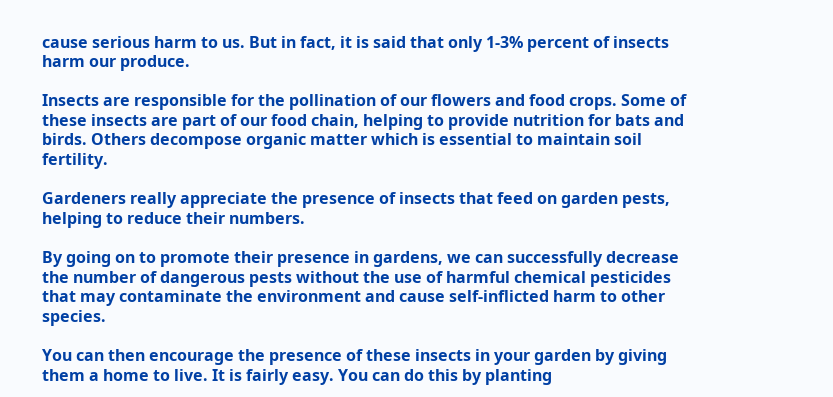cause serious harm to us. But in fact, it is said that only 1-3% percent of insects harm our produce.

Insects are responsible for the pollination of our flowers and food crops. Some of these insects are part of our food chain, helping to provide nutrition for bats and birds. Others decompose organic matter which is essential to maintain soil fertility.

Gardeners really appreciate the presence of insects that feed on garden pests, helping to reduce their numbers.

By going on to promote their presence in gardens, we can successfully decrease the number of dangerous pests without the use of harmful chemical pesticides that may contaminate the environment and cause self-inflicted harm to other species.

You can then encourage the presence of these insects in your garden by giving them a home to live. It is fairly easy. You can do this by planting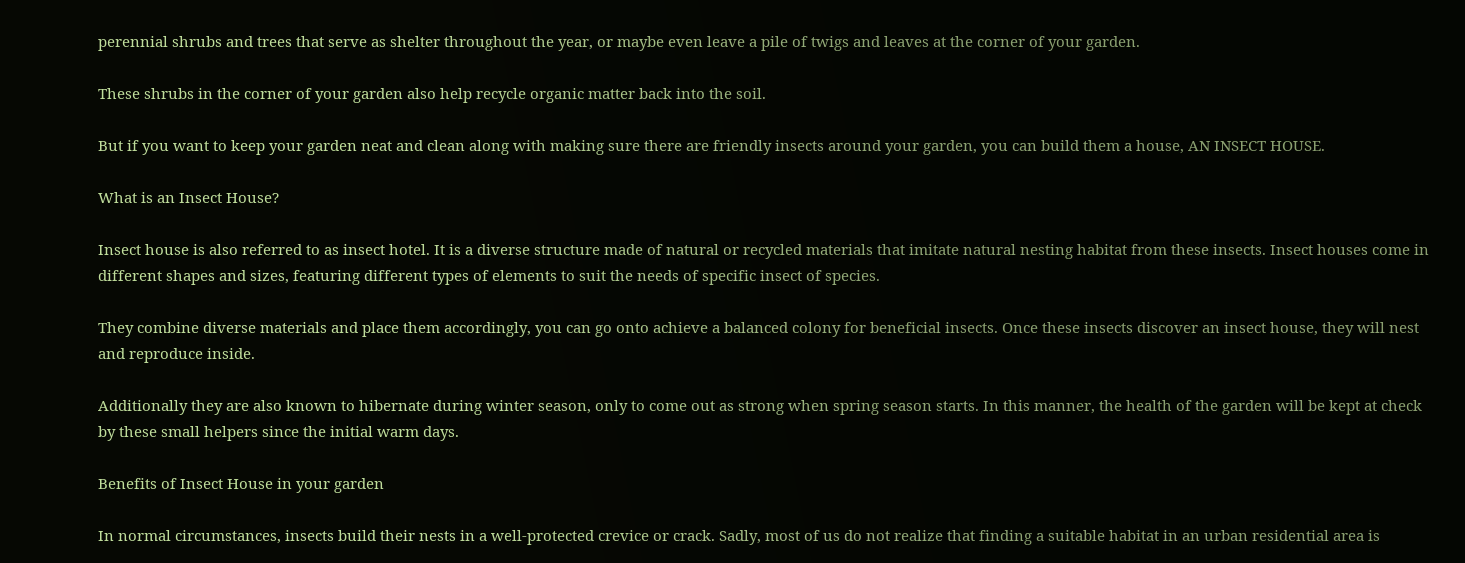perennial shrubs and trees that serve as shelter throughout the year, or maybe even leave a pile of twigs and leaves at the corner of your garden.

These shrubs in the corner of your garden also help recycle organic matter back into the soil.

But if you want to keep your garden neat and clean along with making sure there are friendly insects around your garden, you can build them a house, AN INSECT HOUSE.

What is an Insect House?

Insect house is also referred to as insect hotel. It is a diverse structure made of natural or recycled materials that imitate natural nesting habitat from these insects. Insect houses come in different shapes and sizes, featuring different types of elements to suit the needs of specific insect of species.

They combine diverse materials and place them accordingly, you can go onto achieve a balanced colony for beneficial insects. Once these insects discover an insect house, they will nest and reproduce inside.

Additionally they are also known to hibernate during winter season, only to come out as strong when spring season starts. In this manner, the health of the garden will be kept at check by these small helpers since the initial warm days.

Benefits of Insect House in your garden

In normal circumstances, insects build their nests in a well-protected crevice or crack. Sadly, most of us do not realize that finding a suitable habitat in an urban residential area is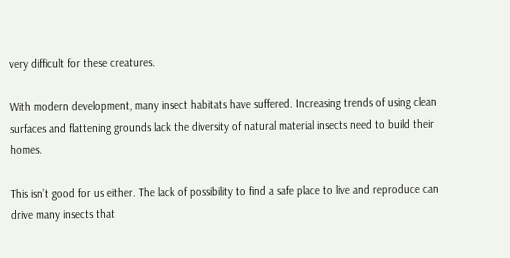very difficult for these creatures.

With modern development, many insect habitats have suffered. Increasing trends of using clean surfaces and flattening grounds lack the diversity of natural material insects need to build their homes.

This isn’t good for us either. The lack of possibility to find a safe place to live and reproduce can drive many insects that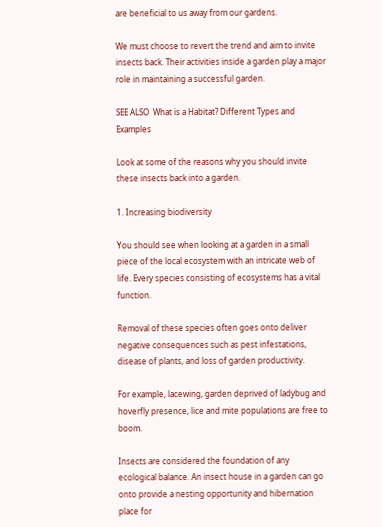are beneficial to us away from our gardens.

We must choose to revert the trend and aim to invite insects back. Their activities inside a garden play a major role in maintaining a successful garden.

SEE ALSO  What is a Habitat? Different Types and Examples

Look at some of the reasons why you should invite these insects back into a garden.

1. Increasing biodiversity

You should see when looking at a garden in a small piece of the local ecosystem with an intricate web of life. Every species consisting of ecosystems has a vital function.

Removal of these species often goes onto deliver negative consequences such as pest infestations, disease of plants, and loss of garden productivity.

For example, lacewing, garden deprived of ladybug and hoverfly presence, lice and mite populations are free to boom.

Insects are considered the foundation of any ecological balance. An insect house in a garden can go onto provide a nesting opportunity and hibernation place for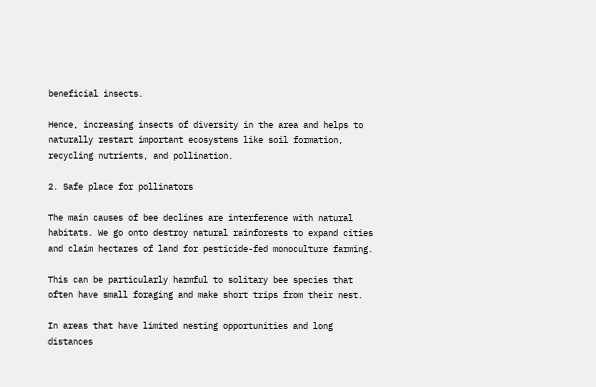beneficial insects.

Hence, increasing insects of diversity in the area and helps to naturally restart important ecosystems like soil formation, recycling nutrients, and pollination.

2. Safe place for pollinators

The main causes of bee declines are interference with natural habitats. We go onto destroy natural rainforests to expand cities and claim hectares of land for pesticide-fed monoculture farming.

This can be particularly harmful to solitary bee species that often have small foraging and make short trips from their nest.

In areas that have limited nesting opportunities and long distances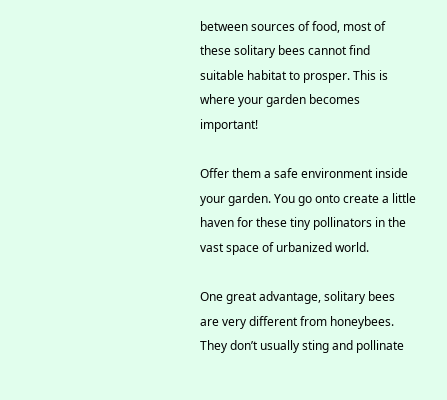between sources of food, most of these solitary bees cannot find suitable habitat to prosper. This is where your garden becomes important!

Offer them a safe environment inside your garden. You go onto create a little haven for these tiny pollinators in the vast space of urbanized world.

One great advantage, solitary bees are very different from honeybees. They don’t usually sting and pollinate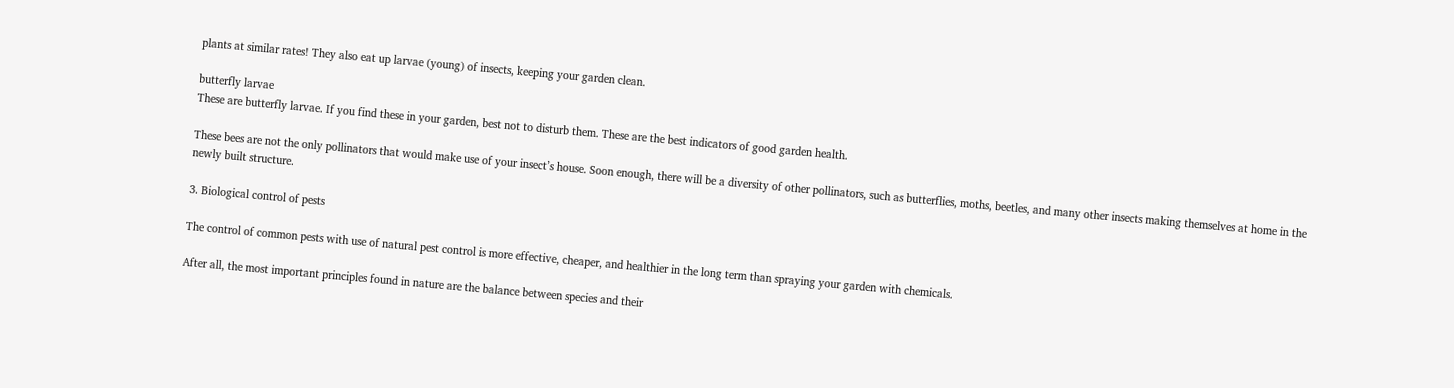plants at similar rates! They also eat up larvae (young) of insects, keeping your garden clean.

butterfly larvae
These are butterfly larvae. If you find these in your garden, best not to disturb them. These are the best indicators of good garden health.

These bees are not the only pollinators that would make use of your insect’s house. Soon enough, there will be a diversity of other pollinators, such as butterflies, moths, beetles, and many other insects making themselves at home in the newly built structure.

3. Biological control of pests

The control of common pests with use of natural pest control is more effective, cheaper, and healthier in the long term than spraying your garden with chemicals.

After all, the most important principles found in nature are the balance between species and their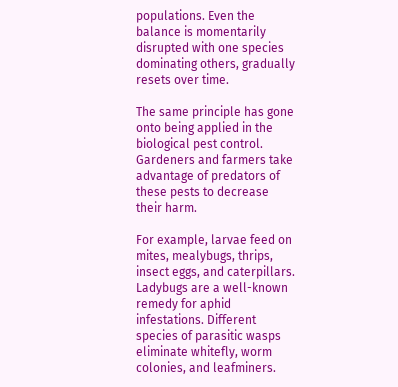populations. Even the balance is momentarily disrupted with one species dominating others, gradually resets over time.

The same principle has gone onto being applied in the biological pest control. Gardeners and farmers take advantage of predators of these pests to decrease their harm.

For example, larvae feed on mites, mealybugs, thrips, insect eggs, and caterpillars. Ladybugs are a well-known remedy for aphid infestations. Different species of parasitic wasps eliminate whitefly, worm colonies, and leafminers.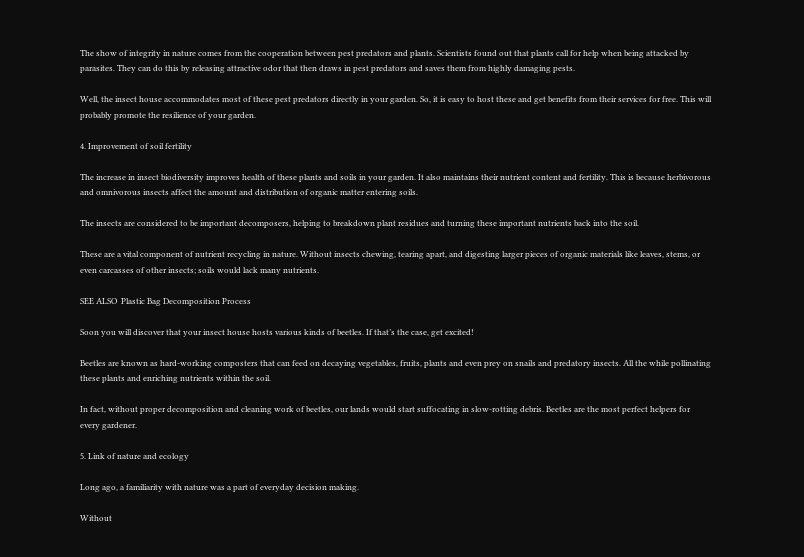The show of integrity in nature comes from the cooperation between pest predators and plants. Scientists found out that plants call for help when being attacked by parasites. They can do this by releasing attractive odor that then draws in pest predators and saves them from highly damaging pests.

Well, the insect house accommodates most of these pest predators directly in your garden. So, it is easy to host these and get benefits from their services for free. This will probably promote the resilience of your garden.

4. Improvement of soil fertility

The increase in insect biodiversity improves health of these plants and soils in your garden. It also maintains their nutrient content and fertility. This is because herbivorous and omnivorous insects affect the amount and distribution of organic matter entering soils.

The insects are considered to be important decomposers, helping to breakdown plant residues and turning these important nutrients back into the soil.

These are a vital component of nutrient recycling in nature. Without insects chewing, tearing apart, and digesting larger pieces of organic materials like leaves, stems, or even carcasses of other insects; soils would lack many nutrients.

SEE ALSO  Plastic Bag Decomposition Process

Soon you will discover that your insect house hosts various kinds of beetles. If that’s the case, get excited!

Beetles are known as hard-working composters that can feed on decaying vegetables, fruits, plants and even prey on snails and predatory insects. All the while pollinating these plants and enriching nutrients within the soil.

In fact, without proper decomposition and cleaning work of beetles, our lands would start suffocating in slow-rotting debris. Beetles are the most perfect helpers for every gardener.

5. Link of nature and ecology

Long ago, a familiarity with nature was a part of everyday decision making.

Without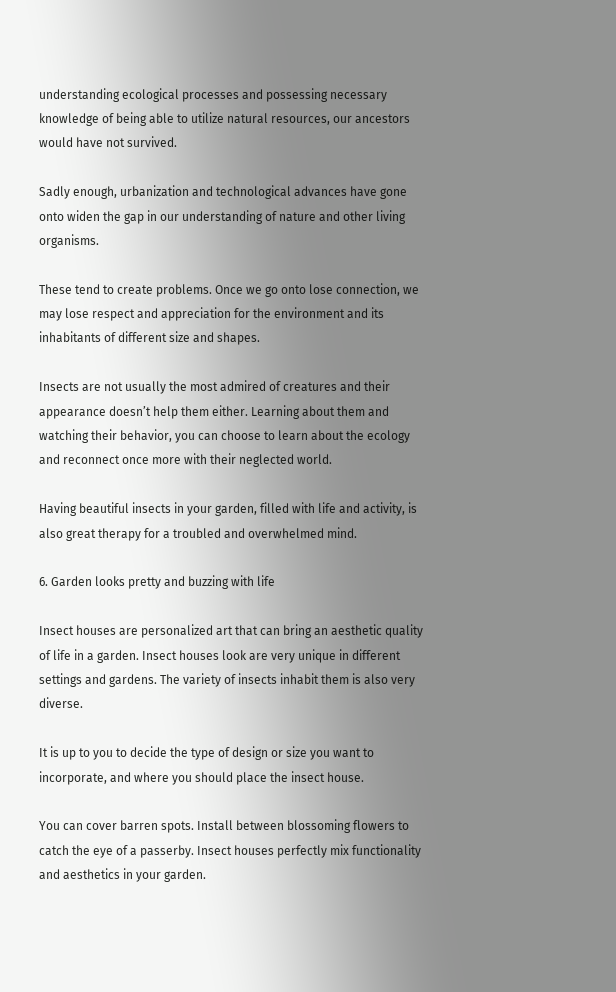understanding ecological processes and possessing necessary knowledge of being able to utilize natural resources, our ancestors would have not survived.

Sadly enough, urbanization and technological advances have gone onto widen the gap in our understanding of nature and other living organisms.

These tend to create problems. Once we go onto lose connection, we may lose respect and appreciation for the environment and its inhabitants of different size and shapes.

Insects are not usually the most admired of creatures and their appearance doesn’t help them either. Learning about them and watching their behavior, you can choose to learn about the ecology and reconnect once more with their neglected world.

Having beautiful insects in your garden, filled with life and activity, is also great therapy for a troubled and overwhelmed mind.

6. Garden looks pretty and buzzing with life

Insect houses are personalized art that can bring an aesthetic quality of life in a garden. Insect houses look are very unique in different settings and gardens. The variety of insects inhabit them is also very diverse.

It is up to you to decide the type of design or size you want to incorporate, and where you should place the insect house.

You can cover barren spots. Install between blossoming flowers to catch the eye of a passerby. Insect houses perfectly mix functionality and aesthetics in your garden.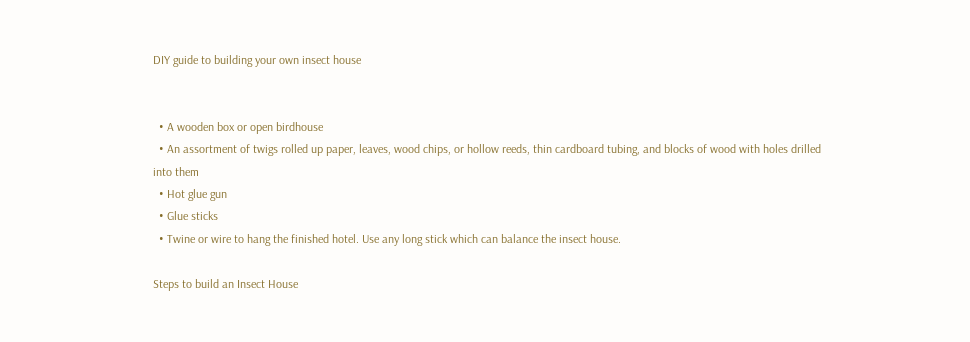DIY guide to building your own insect house


  • A wooden box or open birdhouse
  • An assortment of twigs rolled up paper, leaves, wood chips, or hollow reeds, thin cardboard tubing, and blocks of wood with holes drilled into them
  • Hot glue gun
  • Glue sticks
  • Twine or wire to hang the finished hotel. Use any long stick which can balance the insect house.

Steps to build an Insect House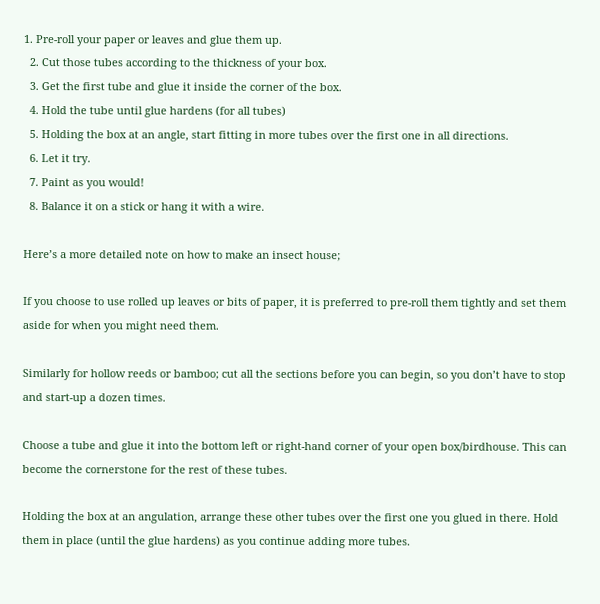1. Pre-roll your paper or leaves and glue them up.
  2. Cut those tubes according to the thickness of your box.
  3. Get the first tube and glue it inside the corner of the box.
  4. Hold the tube until glue hardens (for all tubes)
  5. Holding the box at an angle, start fitting in more tubes over the first one in all directions.
  6. Let it try.
  7. Paint as you would!
  8. Balance it on a stick or hang it with a wire.

Here’s a more detailed note on how to make an insect house;

If you choose to use rolled up leaves or bits of paper, it is preferred to pre-roll them tightly and set them aside for when you might need them.

Similarly for hollow reeds or bamboo; cut all the sections before you can begin, so you don’t have to stop and start-up a dozen times.

Choose a tube and glue it into the bottom left or right-hand corner of your open box/birdhouse. This can become the cornerstone for the rest of these tubes.

Holding the box at an angulation, arrange these other tubes over the first one you glued in there. Hold them in place (until the glue hardens) as you continue adding more tubes.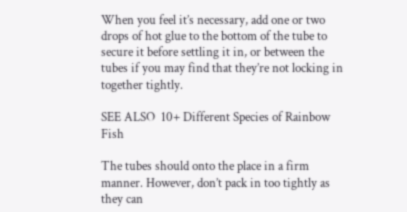When you feel it’s necessary, add one or two drops of hot glue to the bottom of the tube to secure it before settling it in, or between the tubes if you may find that they’re not locking in together tightly.

SEE ALSO  10+ Different Species of Rainbow Fish

The tubes should onto the place in a firm manner. However, don’t pack in too tightly as they can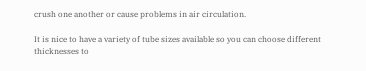crush one another or cause problems in air circulation.

It is nice to have a variety of tube sizes available so you can choose different thicknesses to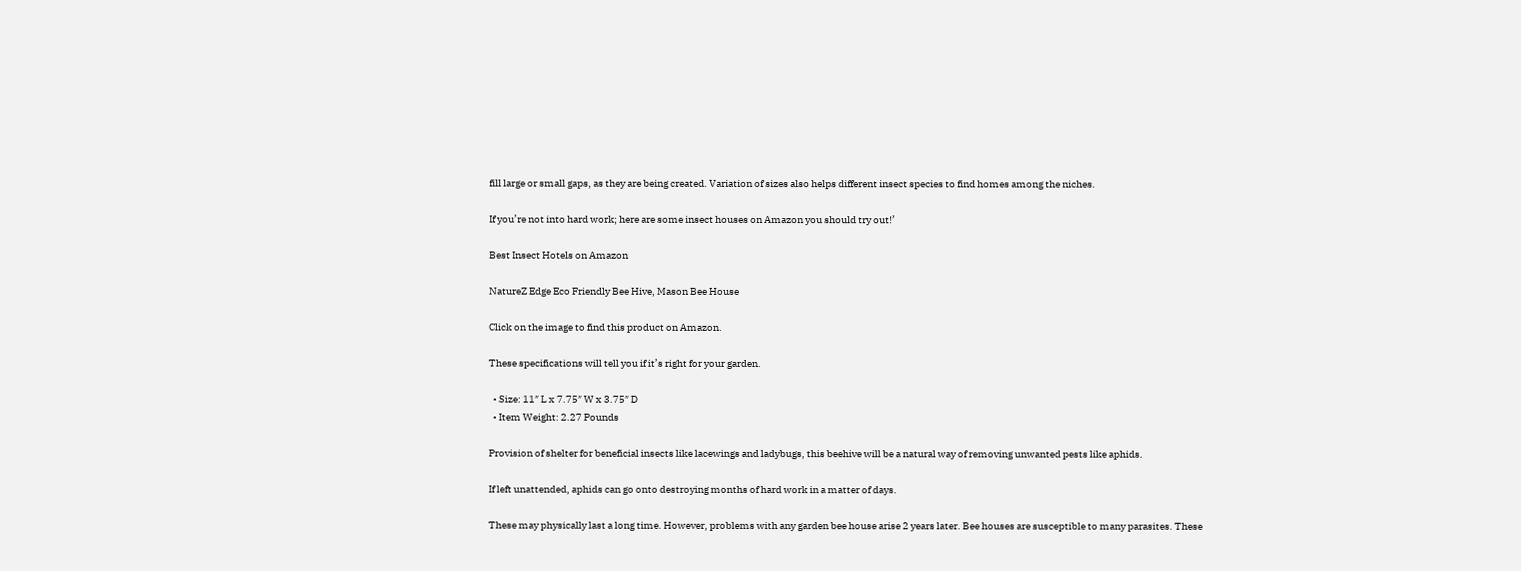fill large or small gaps, as they are being created. Variation of sizes also helps different insect species to find homes among the niches.

If you’re not into hard work; here are some insect houses on Amazon you should try out!’

Best Insect Hotels on Amazon

NatureZ Edge Eco Friendly Bee Hive, Mason Bee House

Click on the image to find this product on Amazon.

These specifications will tell you if it’s right for your garden.

  • Size: 11″ L x 7.75″ W x 3.75″ D
  • Item Weight: 2.27 Pounds

Provision of shelter for beneficial insects like lacewings and ladybugs, this beehive will be a natural way of removing unwanted pests like aphids.

If left unattended, aphids can go onto destroying months of hard work in a matter of days.

These may physically last a long time. However, problems with any garden bee house arise 2 years later. Bee houses are susceptible to many parasites. These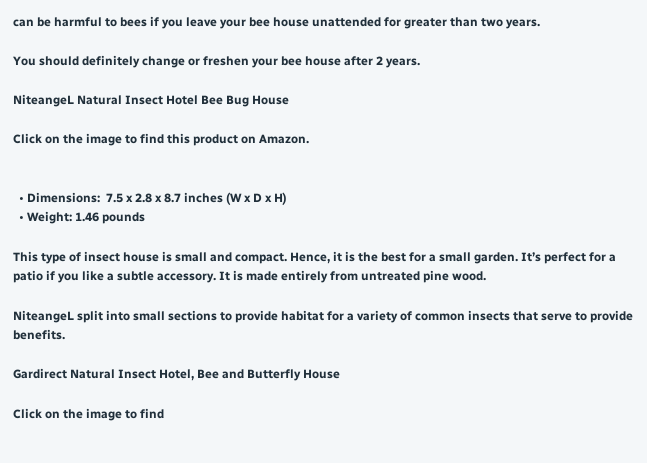can be harmful to bees if you leave your bee house unattended for greater than two years.

You should definitely change or freshen your bee house after 2 years.

NiteangeL Natural Insect Hotel Bee Bug House

Click on the image to find this product on Amazon.


  • Dimensions:  7.5 x 2.8 x 8.7 inches (W x D x H)
  • Weight: 1.46 pounds

This type of insect house is small and compact. Hence, it is the best for a small garden. It’s perfect for a patio if you like a subtle accessory. It is made entirely from untreated pine wood.

NiteangeL split into small sections to provide habitat for a variety of common insects that serve to provide benefits.

Gardirect Natural Insect Hotel, Bee and Butterfly House

Click on the image to find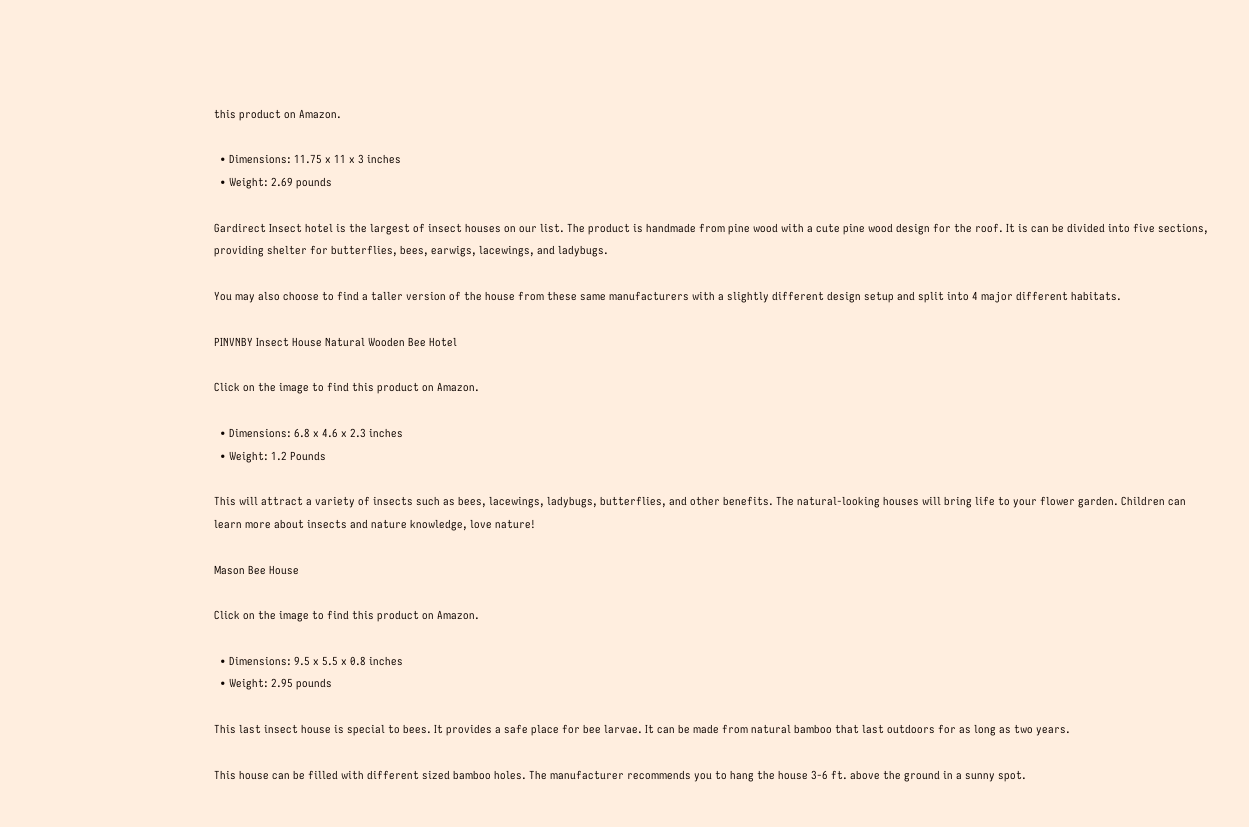this product on Amazon.

  • Dimensions: 11.75 x 11 x 3 inches
  • Weight: 2.69 pounds

Gardirect Insect hotel is the largest of insect houses on our list. The product is handmade from pine wood with a cute pine wood design for the roof. It is can be divided into five sections, providing shelter for butterflies, bees, earwigs, lacewings, and ladybugs.

You may also choose to find a taller version of the house from these same manufacturers with a slightly different design setup and split into 4 major different habitats.

PINVNBY Insect House Natural Wooden Bee Hotel

Click on the image to find this product on Amazon.

  • Dimensions: 6.8 x 4.6 x 2.3 inches
  • Weight: 1.2 Pounds

This will attract a variety of insects such as bees, lacewings, ladybugs, butterflies, and other benefits. The natural-looking houses will bring life to your flower garden. Children can learn more about insects and nature knowledge, love nature!

Mason Bee House

Click on the image to find this product on Amazon.

  • Dimensions: 9.5 x 5.5 x 0.8 inches
  • Weight: 2.95 pounds

This last insect house is special to bees. It provides a safe place for bee larvae. It can be made from natural bamboo that last outdoors for as long as two years.

This house can be filled with different sized bamboo holes. The manufacturer recommends you to hang the house 3-6 ft. above the ground in a sunny spot.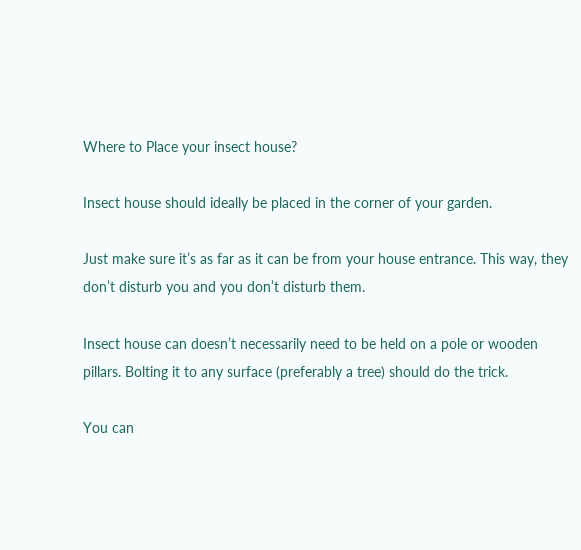Where to Place your insect house?

Insect house should ideally be placed in the corner of your garden.

Just make sure it’s as far as it can be from your house entrance. This way, they don’t disturb you and you don’t disturb them.

Insect house can doesn’t necessarily need to be held on a pole or wooden pillars. Bolting it to any surface (preferably a tree) should do the trick.

You can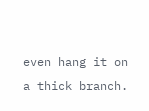even hang it on a thick branch.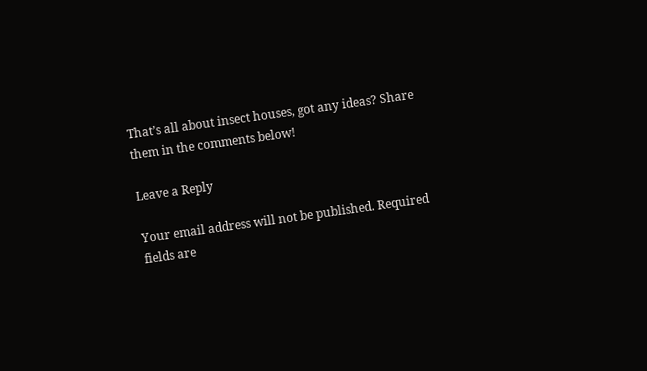That’s all about insect houses, got any ideas? Share them in the comments below!

Leave a Reply

Your email address will not be published. Required fields are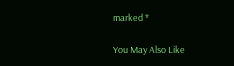marked *

You May Also Like